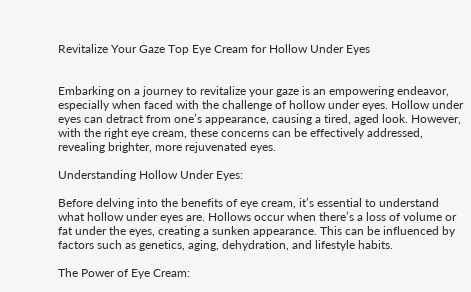Revitalize Your Gaze Top Eye Cream for Hollow Under Eyes


Embarking on a journey to revitalize your gaze is an empowering endeavor, especially when faced with the challenge of hollow under eyes. Hollow under eyes can detract from one’s appearance, causing a tired, aged look. However, with the right eye cream, these concerns can be effectively addressed, revealing brighter, more rejuvenated eyes.

Understanding Hollow Under Eyes:

Before delving into the benefits of eye cream, it’s essential to understand what hollow under eyes are. Hollows occur when there’s a loss of volume or fat under the eyes, creating a sunken appearance. This can be influenced by factors such as genetics, aging, dehydration, and lifestyle habits.

The Power of Eye Cream: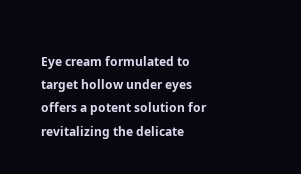Eye cream formulated to target hollow under eyes offers a potent solution for revitalizing the delicate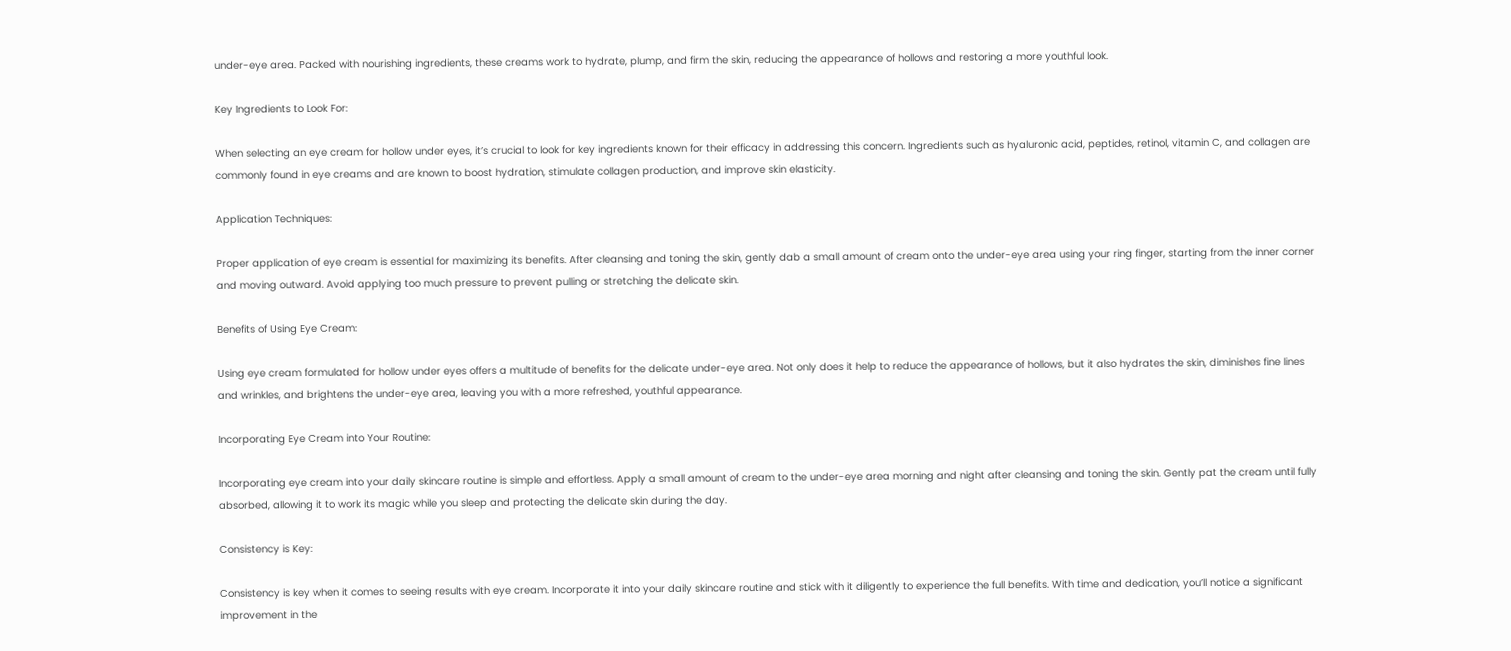under-eye area. Packed with nourishing ingredients, these creams work to hydrate, plump, and firm the skin, reducing the appearance of hollows and restoring a more youthful look.

Key Ingredients to Look For:

When selecting an eye cream for hollow under eyes, it’s crucial to look for key ingredients known for their efficacy in addressing this concern. Ingredients such as hyaluronic acid, peptides, retinol, vitamin C, and collagen are commonly found in eye creams and are known to boost hydration, stimulate collagen production, and improve skin elasticity.

Application Techniques:

Proper application of eye cream is essential for maximizing its benefits. After cleansing and toning the skin, gently dab a small amount of cream onto the under-eye area using your ring finger, starting from the inner corner and moving outward. Avoid applying too much pressure to prevent pulling or stretching the delicate skin.

Benefits of Using Eye Cream:

Using eye cream formulated for hollow under eyes offers a multitude of benefits for the delicate under-eye area. Not only does it help to reduce the appearance of hollows, but it also hydrates the skin, diminishes fine lines and wrinkles, and brightens the under-eye area, leaving you with a more refreshed, youthful appearance.

Incorporating Eye Cream into Your Routine:

Incorporating eye cream into your daily skincare routine is simple and effortless. Apply a small amount of cream to the under-eye area morning and night after cleansing and toning the skin. Gently pat the cream until fully absorbed, allowing it to work its magic while you sleep and protecting the delicate skin during the day.

Consistency is Key:

Consistency is key when it comes to seeing results with eye cream. Incorporate it into your daily skincare routine and stick with it diligently to experience the full benefits. With time and dedication, you’ll notice a significant improvement in the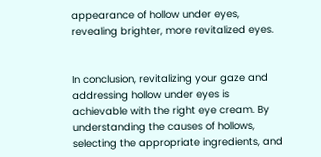appearance of hollow under eyes, revealing brighter, more revitalized eyes.


In conclusion, revitalizing your gaze and addressing hollow under eyes is achievable with the right eye cream. By understanding the causes of hollows, selecting the appropriate ingredients, and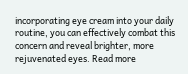incorporating eye cream into your daily routine, you can effectively combat this concern and reveal brighter, more rejuvenated eyes. Read more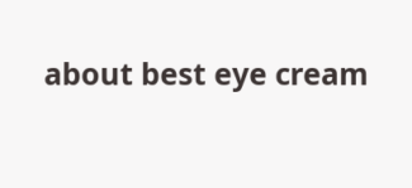about best eye cream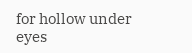for hollow under eyes